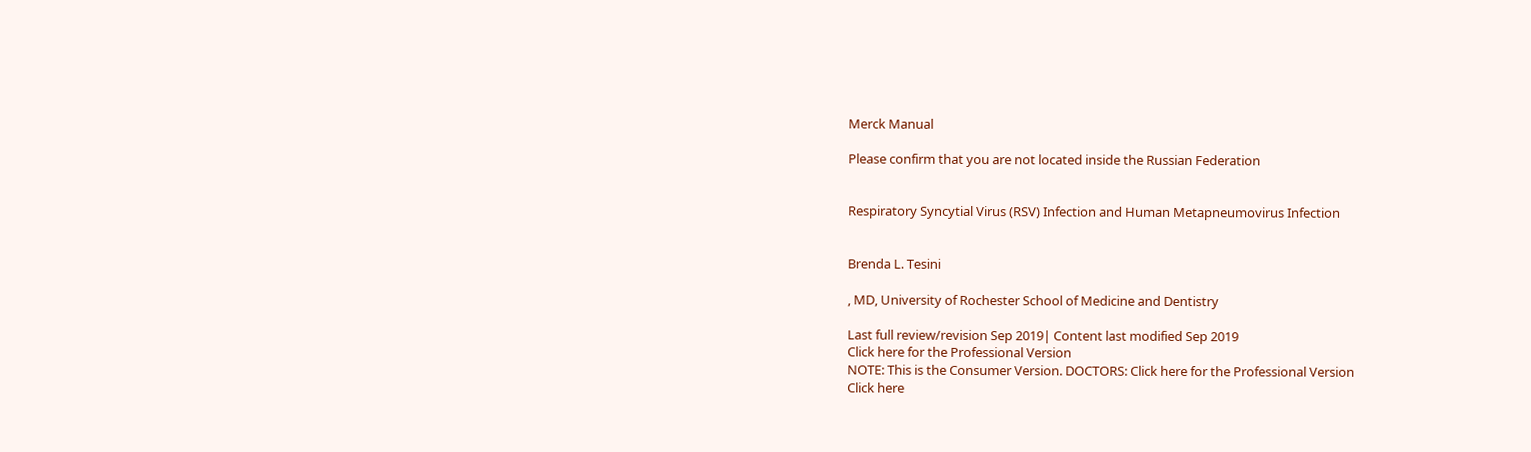Merck Manual

Please confirm that you are not located inside the Russian Federation


Respiratory Syncytial Virus (RSV) Infection and Human Metapneumovirus Infection


Brenda L. Tesini

, MD, University of Rochester School of Medicine and Dentistry

Last full review/revision Sep 2019| Content last modified Sep 2019
Click here for the Professional Version
NOTE: This is the Consumer Version. DOCTORS: Click here for the Professional Version
Click here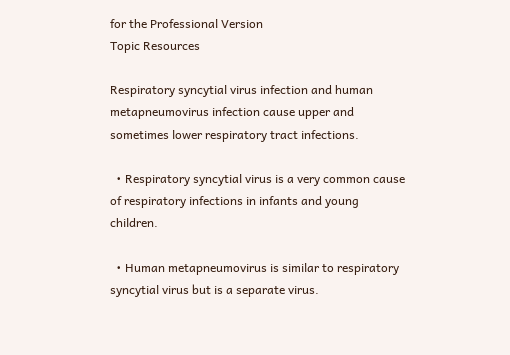for the Professional Version
Topic Resources

Respiratory syncytial virus infection and human metapneumovirus infection cause upper and sometimes lower respiratory tract infections.

  • Respiratory syncytial virus is a very common cause of respiratory infections in infants and young children.

  • Human metapneumovirus is similar to respiratory syncytial virus but is a separate virus.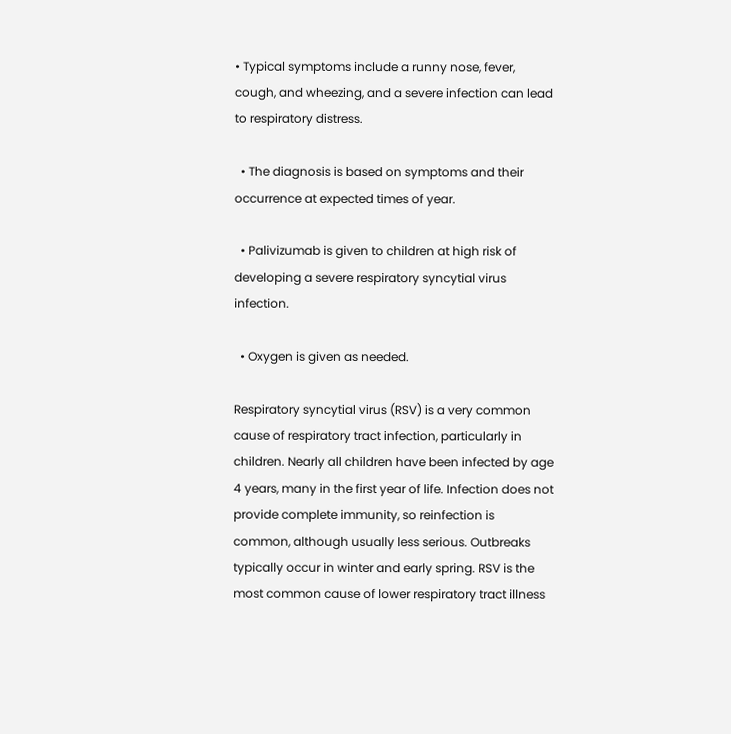• Typical symptoms include a runny nose, fever, cough, and wheezing, and a severe infection can lead to respiratory distress.

  • The diagnosis is based on symptoms and their occurrence at expected times of year.

  • Palivizumab is given to children at high risk of developing a severe respiratory syncytial virus infection.

  • Oxygen is given as needed.

Respiratory syncytial virus (RSV) is a very common cause of respiratory tract infection, particularly in children. Nearly all children have been infected by age 4 years, many in the first year of life. Infection does not provide complete immunity, so reinfection is common, although usually less serious. Outbreaks typically occur in winter and early spring. RSV is the most common cause of lower respiratory tract illness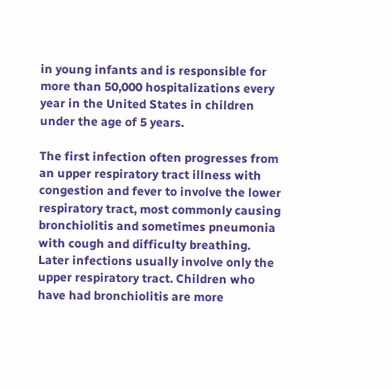in young infants and is responsible for more than 50,000 hospitalizations every year in the United States in children under the age of 5 years.

The first infection often progresses from an upper respiratory tract illness with congestion and fever to involve the lower respiratory tract, most commonly causing bronchiolitis and sometimes pneumonia with cough and difficulty breathing. Later infections usually involve only the upper respiratory tract. Children who have had bronchiolitis are more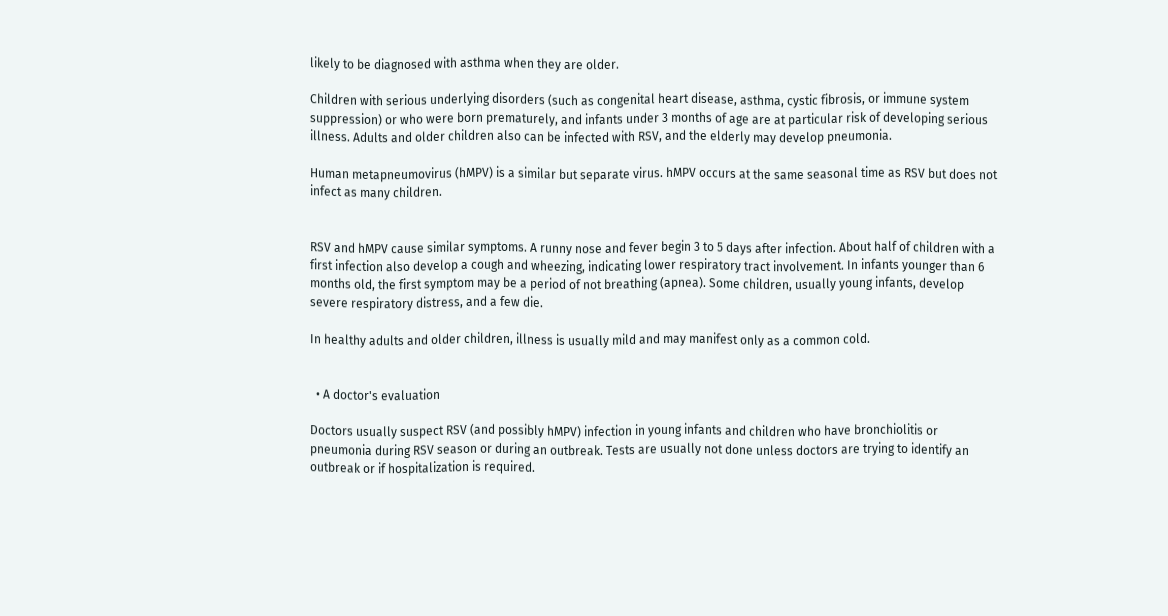likely to be diagnosed with asthma when they are older.

Children with serious underlying disorders (such as congenital heart disease, asthma, cystic fibrosis, or immune system suppression) or who were born prematurely, and infants under 3 months of age are at particular risk of developing serious illness. Adults and older children also can be infected with RSV, and the elderly may develop pneumonia.

Human metapneumovirus (hMPV) is a similar but separate virus. hMPV occurs at the same seasonal time as RSV but does not infect as many children.


RSV and hMPV cause similar symptoms. A runny nose and fever begin 3 to 5 days after infection. About half of children with a first infection also develop a cough and wheezing, indicating lower respiratory tract involvement. In infants younger than 6 months old, the first symptom may be a period of not breathing (apnea). Some children, usually young infants, develop severe respiratory distress, and a few die.

In healthy adults and older children, illness is usually mild and may manifest only as a common cold.


  • A doctor's evaluation

Doctors usually suspect RSV (and possibly hMPV) infection in young infants and children who have bronchiolitis or pneumonia during RSV season or during an outbreak. Tests are usually not done unless doctors are trying to identify an outbreak or if hospitalization is required.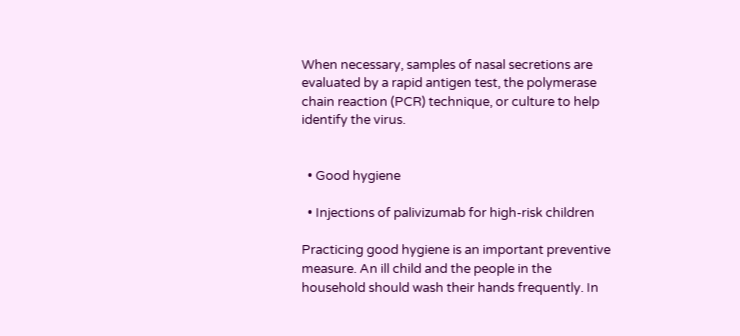When necessary, samples of nasal secretions are evaluated by a rapid antigen test, the polymerase chain reaction (PCR) technique, or culture to help identify the virus.


  • Good hygiene

  • Injections of palivizumab for high-risk children

Practicing good hygiene is an important preventive measure. An ill child and the people in the household should wash their hands frequently. In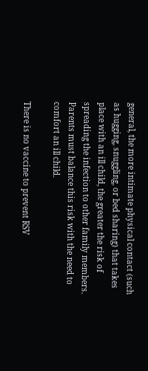general, the more intimate physical contact (such as hugging, snuggling, or bed sharing) that takes place with an ill child, the greater the risk of spreading the infection to other family members. Parents must balance this risk with the need to comfort an ill child.

There is no vaccine to prevent RSV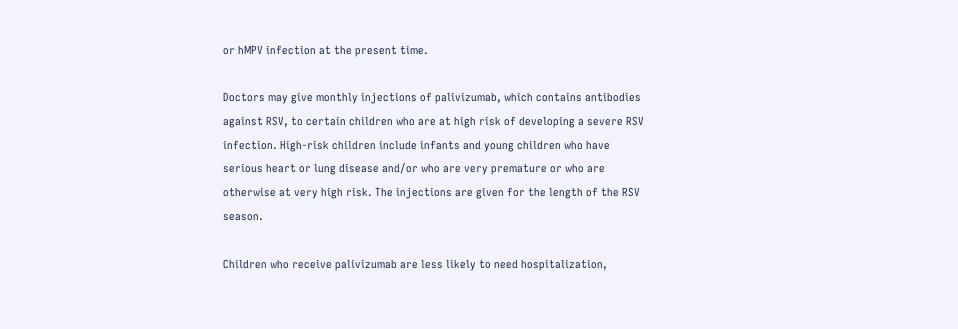or hMPV infection at the present time.

Doctors may give monthly injections of palivizumab, which contains antibodies against RSV, to certain children who are at high risk of developing a severe RSV infection. High-risk children include infants and young children who have serious heart or lung disease and/or who are very premature or who are otherwise at very high risk. The injections are given for the length of the RSV season.

Children who receive palivizumab are less likely to need hospitalization,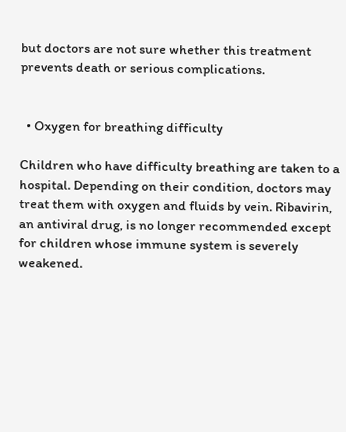but doctors are not sure whether this treatment prevents death or serious complications.


  • Oxygen for breathing difficulty

Children who have difficulty breathing are taken to a hospital. Depending on their condition, doctors may treat them with oxygen and fluids by vein. Ribavirin, an antiviral drug, is no longer recommended except for children whose immune system is severely weakened.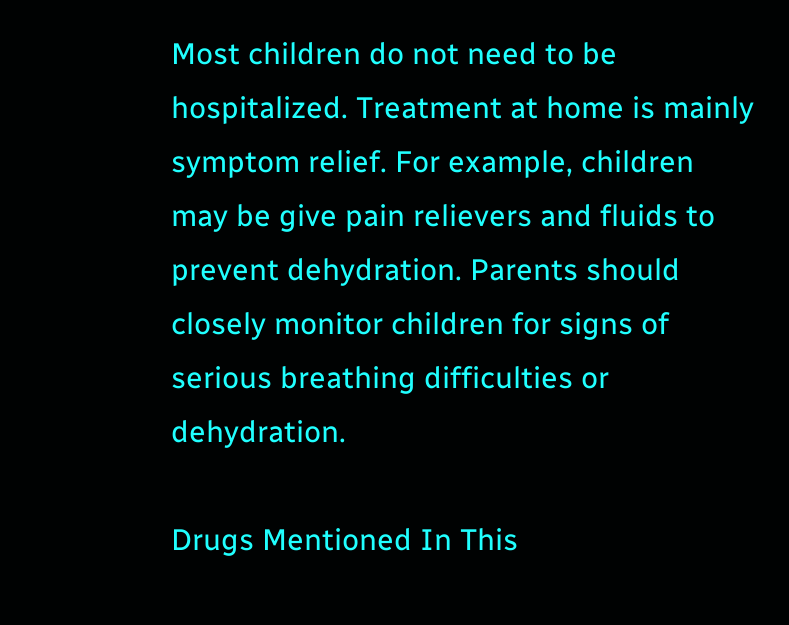Most children do not need to be hospitalized. Treatment at home is mainly symptom relief. For example, children may be give pain relievers and fluids to prevent dehydration. Parents should closely monitor children for signs of serious breathing difficulties or dehydration.

Drugs Mentioned In This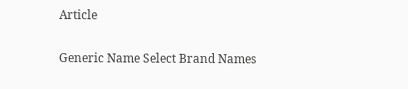Article

Generic Name Select Brand Names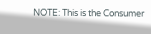NOTE: This is the Consumer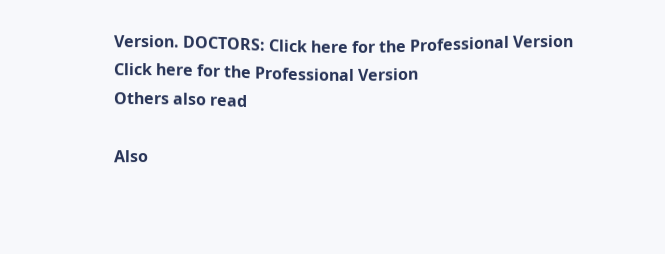Version. DOCTORS: Click here for the Professional Version
Click here for the Professional Version
Others also read

Also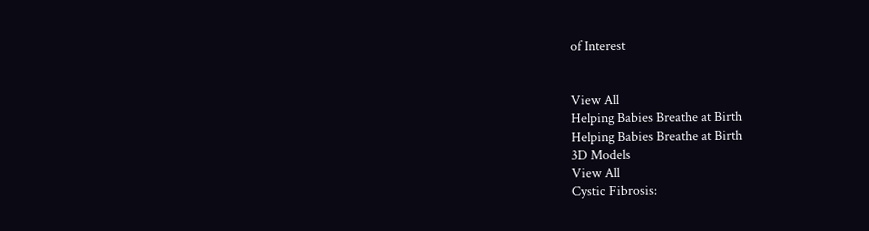of Interest


View All
Helping Babies Breathe at Birth
Helping Babies Breathe at Birth
3D Models
View All
Cystic Fibrosis: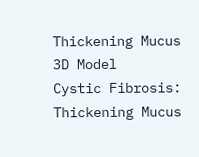Thickening Mucus
3D Model
Cystic Fibrosis: Thickening Mucus